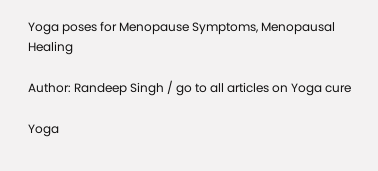Yoga poses for Menopause Symptoms, Menopausal Healing

Author: Randeep Singh / go to all articles on Yoga cure

Yoga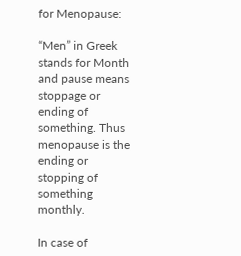for Menopause:

“Men” in Greek stands for Month and pause means stoppage or ending of something. Thus menopause is the ending or stopping of something monthly.

In case of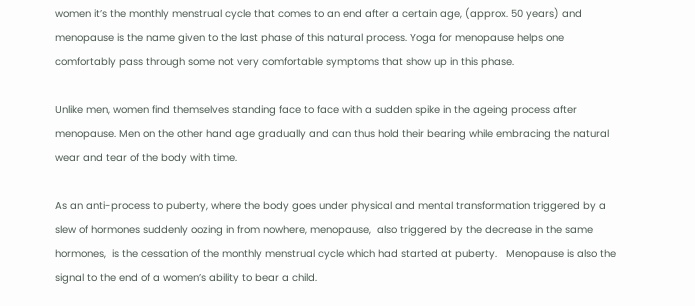women it’s the monthly menstrual cycle that comes to an end after a certain age, (approx. 50 years) and menopause is the name given to the last phase of this natural process. Yoga for menopause helps one comfortably pass through some not very comfortable symptoms that show up in this phase.

Unlike men, women find themselves standing face to face with a sudden spike in the ageing process after menopause. Men on the other hand age gradually and can thus hold their bearing while embracing the natural wear and tear of the body with time.

As an anti-process to puberty, where the body goes under physical and mental transformation triggered by a slew of hormones suddenly oozing in from nowhere, menopause,  also triggered by the decrease in the same hormones,  is the cessation of the monthly menstrual cycle which had started at puberty.   Menopause is also the signal to the end of a women’s ability to bear a child.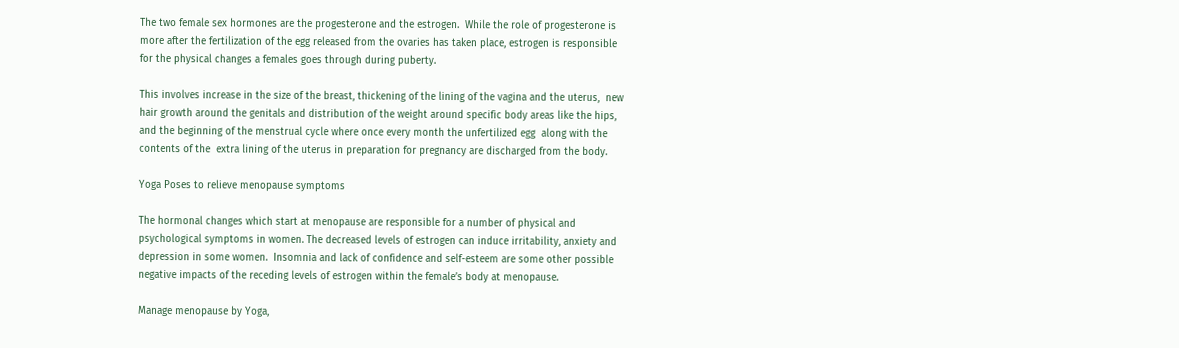The two female sex hormones are the progesterone and the estrogen.  While the role of progesterone is more after the fertilization of the egg released from the ovaries has taken place, estrogen is responsible for the physical changes a females goes through during puberty.

This involves increase in the size of the breast, thickening of the lining of the vagina and the uterus,  new hair growth around the genitals and distribution of the weight around specific body areas like the hips, and the beginning of the menstrual cycle where once every month the unfertilized egg  along with the contents of the  extra lining of the uterus in preparation for pregnancy are discharged from the body.

Yoga Poses to relieve menopause symptoms

The hormonal changes which start at menopause are responsible for a number of physical and psychological symptoms in women. The decreased levels of estrogen can induce irritability, anxiety and depression in some women.  Insomnia and lack of confidence and self-esteem are some other possible negative impacts of the receding levels of estrogen within the female’s body at menopause.

Manage menopause by Yoga,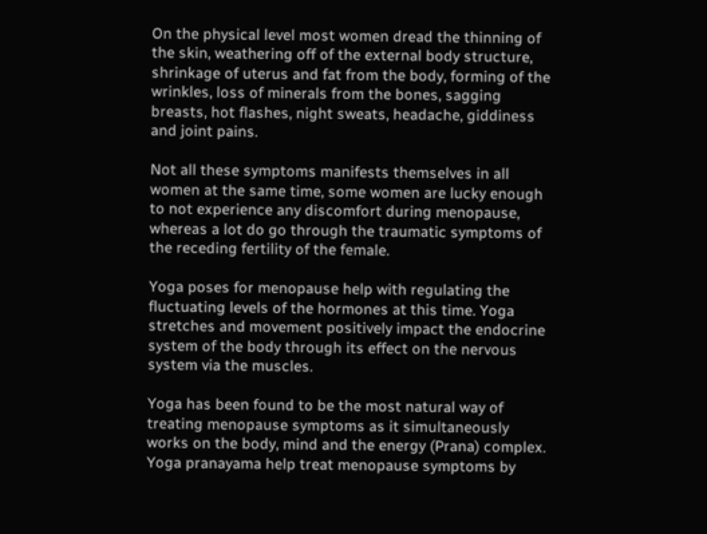On the physical level most women dread the thinning of the skin, weathering off of the external body structure, shrinkage of uterus and fat from the body, forming of the wrinkles, loss of minerals from the bones, sagging breasts, hot flashes, night sweats, headache, giddiness and joint pains.

Not all these symptoms manifests themselves in all women at the same time, some women are lucky enough to not experience any discomfort during menopause, whereas a lot do go through the traumatic symptoms of the receding fertility of the female.

Yoga poses for menopause help with regulating the fluctuating levels of the hormones at this time. Yoga stretches and movement positively impact the endocrine system of the body through its effect on the nervous system via the muscles.

Yoga has been found to be the most natural way of treating menopause symptoms as it simultaneously works on the body, mind and the energy (Prana) complex.  Yoga pranayama help treat menopause symptoms by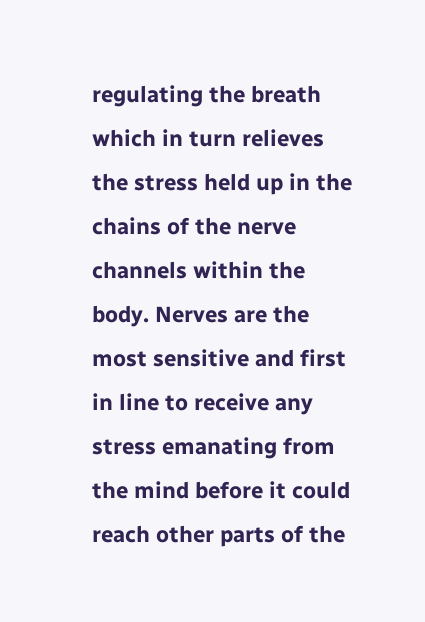regulating the breath which in turn relieves the stress held up in the chains of the nerve channels within the body. Nerves are the most sensitive and first in line to receive any stress emanating from the mind before it could reach other parts of the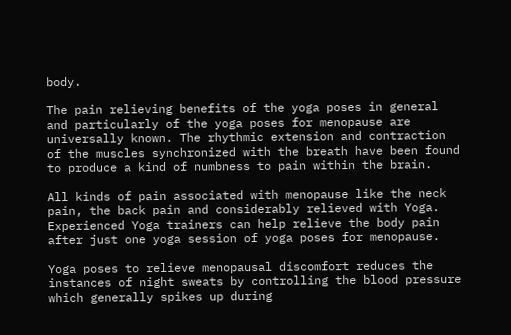body.

The pain relieving benefits of the yoga poses in general and particularly of the yoga poses for menopause are universally known. The rhythmic extension and contraction of the muscles synchronized with the breath have been found to produce a kind of numbness to pain within the brain.

All kinds of pain associated with menopause like the neck pain, the back pain and considerably relieved with Yoga.  Experienced Yoga trainers can help relieve the body pain after just one yoga session of yoga poses for menopause.

Yoga poses to relieve menopausal discomfort reduces the instances of night sweats by controlling the blood pressure which generally spikes up during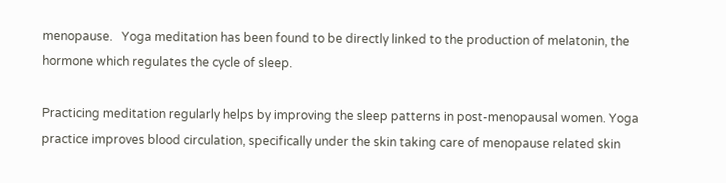menopause.   Yoga meditation has been found to be directly linked to the production of melatonin, the hormone which regulates the cycle of sleep.

Practicing meditation regularly helps by improving the sleep patterns in post-menopausal women. Yoga practice improves blood circulation, specifically under the skin taking care of menopause related skin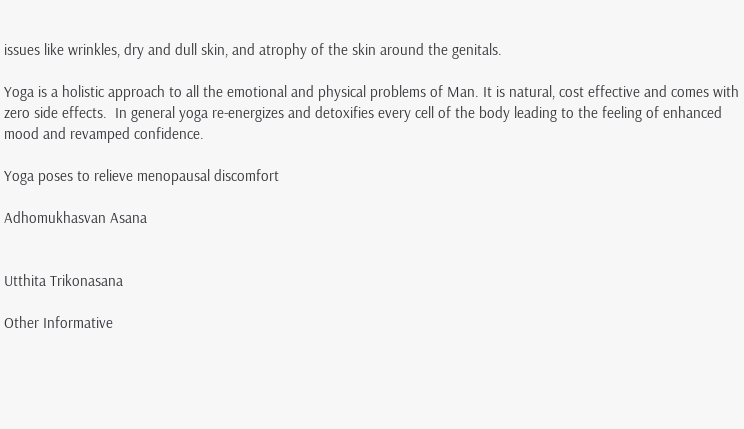issues like wrinkles, dry and dull skin, and atrophy of the skin around the genitals.

Yoga is a holistic approach to all the emotional and physical problems of Man. It is natural, cost effective and comes with zero side effects.  In general yoga re-energizes and detoxifies every cell of the body leading to the feeling of enhanced mood and revamped confidence.

Yoga poses to relieve menopausal discomfort

Adhomukhasvan Asana


Utthita Trikonasana

Other Informative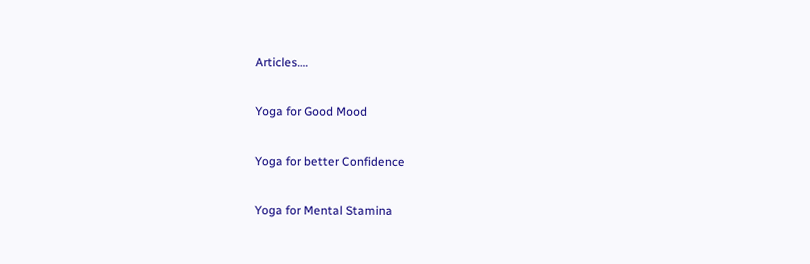Articles….

Yoga for Good Mood

Yoga for better Confidence

Yoga for Mental Stamina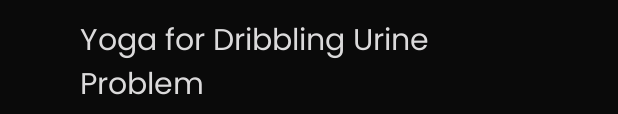Yoga for Dribbling Urine Problem